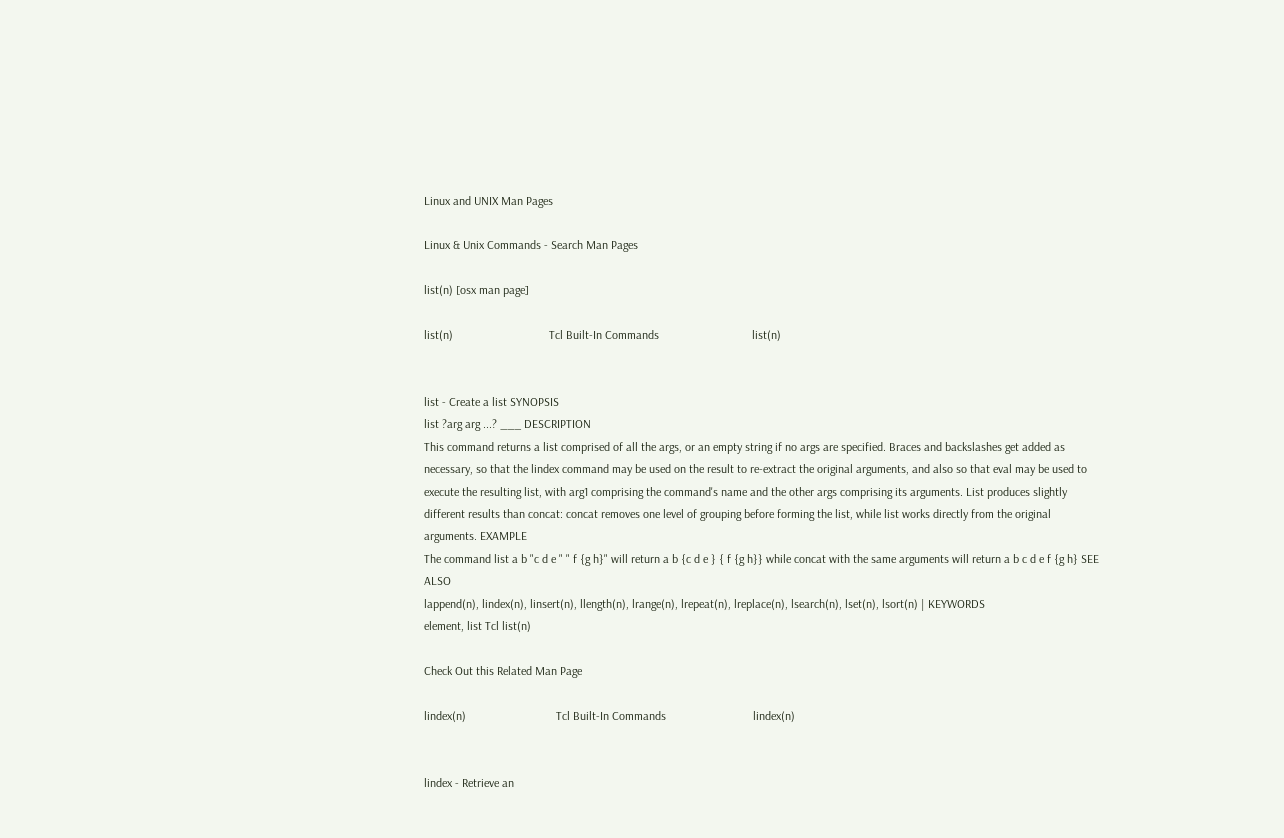Linux and UNIX Man Pages

Linux & Unix Commands - Search Man Pages

list(n) [osx man page]

list(n)                                Tcl Built-In Commands                               list(n)


list - Create a list SYNOPSIS
list ?arg arg ...? ___ DESCRIPTION
This command returns a list comprised of all the args, or an empty string if no args are specified. Braces and backslashes get added as necessary, so that the lindex command may be used on the result to re-extract the original arguments, and also so that eval may be used to execute the resulting list, with arg1 comprising the command's name and the other args comprising its arguments. List produces slightly different results than concat: concat removes one level of grouping before forming the list, while list works directly from the original arguments. EXAMPLE
The command list a b "c d e " " f {g h}" will return a b {c d e } { f {g h}} while concat with the same arguments will return a b c d e f {g h} SEE ALSO
lappend(n), lindex(n), linsert(n), llength(n), lrange(n), lrepeat(n), lreplace(n), lsearch(n), lset(n), lsort(n) | KEYWORDS
element, list Tcl list(n)

Check Out this Related Man Page

lindex(n)                              Tcl Built-In Commands                             lindex(n)


lindex - Retrieve an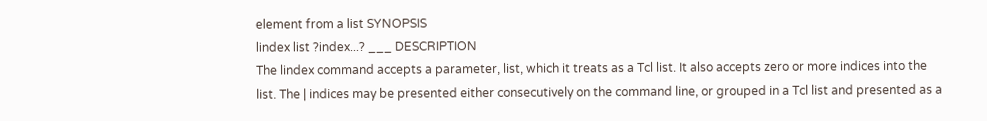element from a list SYNOPSIS
lindex list ?index...? ___ DESCRIPTION
The lindex command accepts a parameter, list, which it treats as a Tcl list. It also accepts zero or more indices into the list. The | indices may be presented either consecutively on the command line, or grouped in a Tcl list and presented as a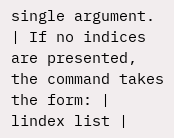single argument. | If no indices are presented, the command takes the form: | lindex list |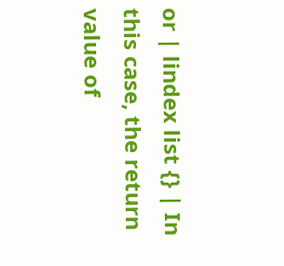or | lindex list {} | In this case, the return value of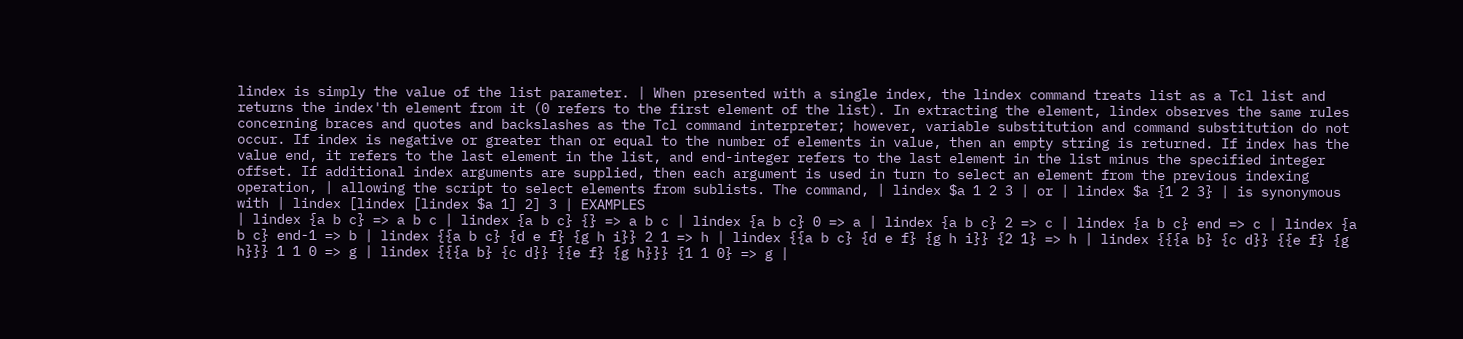lindex is simply the value of the list parameter. | When presented with a single index, the lindex command treats list as a Tcl list and returns the index'th element from it (0 refers to the first element of the list). In extracting the element, lindex observes the same rules concerning braces and quotes and backslashes as the Tcl command interpreter; however, variable substitution and command substitution do not occur. If index is negative or greater than or equal to the number of elements in value, then an empty string is returned. If index has the value end, it refers to the last element in the list, and end-integer refers to the last element in the list minus the specified integer offset. If additional index arguments are supplied, then each argument is used in turn to select an element from the previous indexing operation, | allowing the script to select elements from sublists. The command, | lindex $a 1 2 3 | or | lindex $a {1 2 3} | is synonymous with | lindex [lindex [lindex $a 1] 2] 3 | EXAMPLES
| lindex {a b c} => a b c | lindex {a b c} {} => a b c | lindex {a b c} 0 => a | lindex {a b c} 2 => c | lindex {a b c} end => c | lindex {a b c} end-1 => b | lindex {{a b c} {d e f} {g h i}} 2 1 => h | lindex {{a b c} {d e f} {g h i}} {2 1} => h | lindex {{{a b} {c d}} {{e f} {g h}}} 1 1 0 => g | lindex {{{a b} {c d}} {{e f} {g h}}} {1 1 0} => g |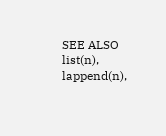SEE ALSO
list(n), lappend(n),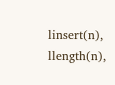linsert(n), llength(n),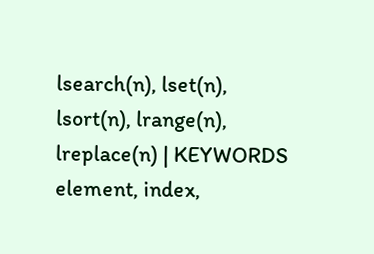lsearch(n), lset(n), lsort(n), lrange(n), lreplace(n) | KEYWORDS
element, index,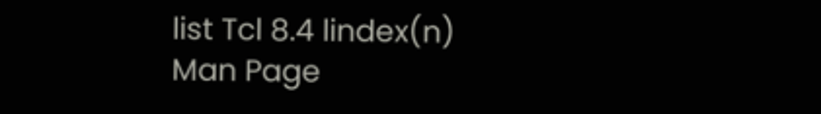list Tcl 8.4 lindex(n)
Man Page